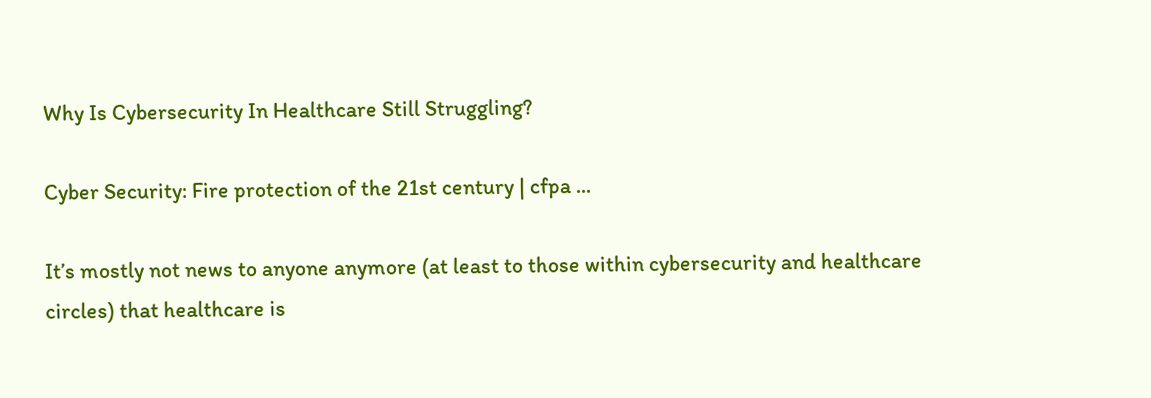Why Is Cybersecurity In Healthcare Still Struggling?

Cyber Security: Fire protection of the 21st century | cfpa ...

It’s mostly not news to anyone anymore (at least to those within cybersecurity and healthcare circles) that healthcare is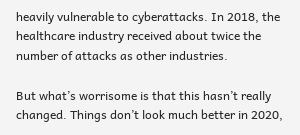heavily vulnerable to cyberattacks. In 2018, the healthcare industry received about twice the number of attacks as other industries.

But what’s worrisome is that this hasn’t really changed. Things don’t look much better in 2020,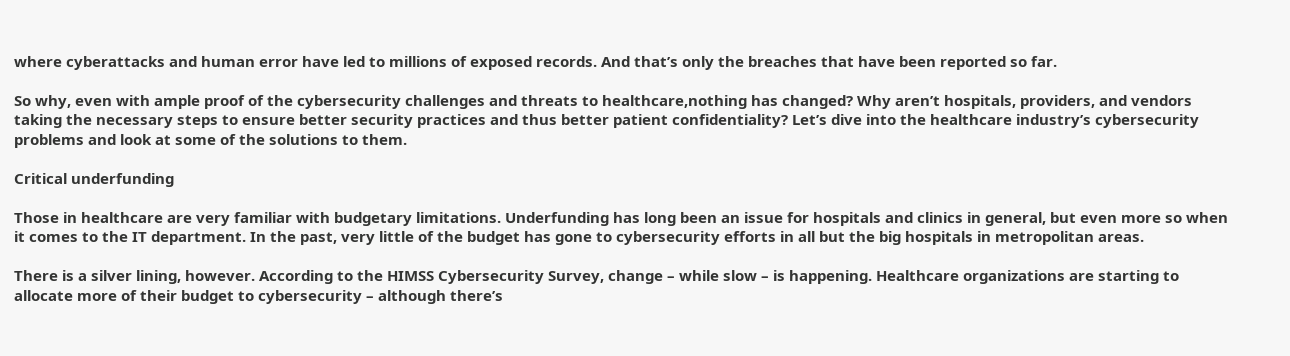where cyberattacks and human error have led to millions of exposed records. And that’s only the breaches that have been reported so far.

So why, even with ample proof of the cybersecurity challenges and threats to healthcare,nothing has changed? Why aren’t hospitals, providers, and vendors taking the necessary steps to ensure better security practices and thus better patient confidentiality? Let’s dive into the healthcare industry’s cybersecurity problems and look at some of the solutions to them.

Critical underfunding

Those in healthcare are very familiar with budgetary limitations. Underfunding has long been an issue for hospitals and clinics in general, but even more so when it comes to the IT department. In the past, very little of the budget has gone to cybersecurity efforts in all but the big hospitals in metropolitan areas.

There is a silver lining, however. According to the HIMSS Cybersecurity Survey, change – while slow – is happening. Healthcare organizations are starting to allocate more of their budget to cybersecurity – although there’s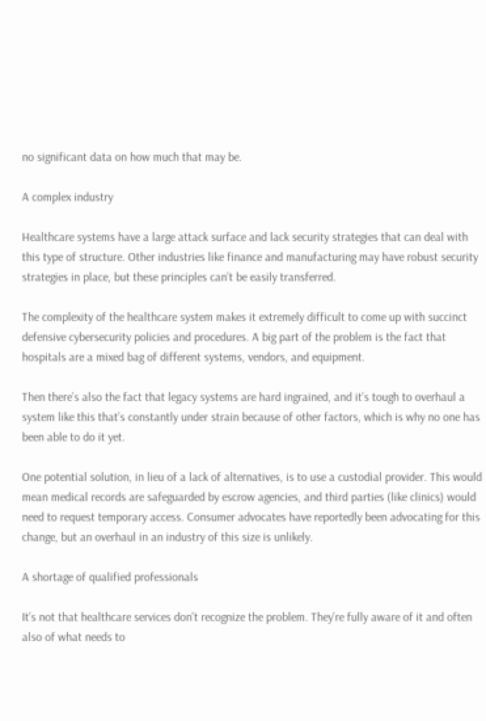no significant data on how much that may be.

A complex industry

Healthcare systems have a large attack surface and lack security strategies that can deal with this type of structure. Other industries like finance and manufacturing may have robust security strategies in place, but these principles can’t be easily transferred.

The complexity of the healthcare system makes it extremely difficult to come up with succinct defensive cybersecurity policies and procedures. A big part of the problem is the fact that hospitals are a mixed bag of different systems, vendors, and equipment.

Then there’s also the fact that legacy systems are hard ingrained, and it’s tough to overhaul a system like this that’s constantly under strain because of other factors, which is why no one has been able to do it yet.

One potential solution, in lieu of a lack of alternatives, is to use a custodial provider. This would mean medical records are safeguarded by escrow agencies, and third parties (like clinics) would need to request temporary access. Consumer advocates have reportedly been advocating for this change, but an overhaul in an industry of this size is unlikely.

A shortage of qualified professionals

It’s not that healthcare services don’t recognize the problem. They’re fully aware of it and often also of what needs to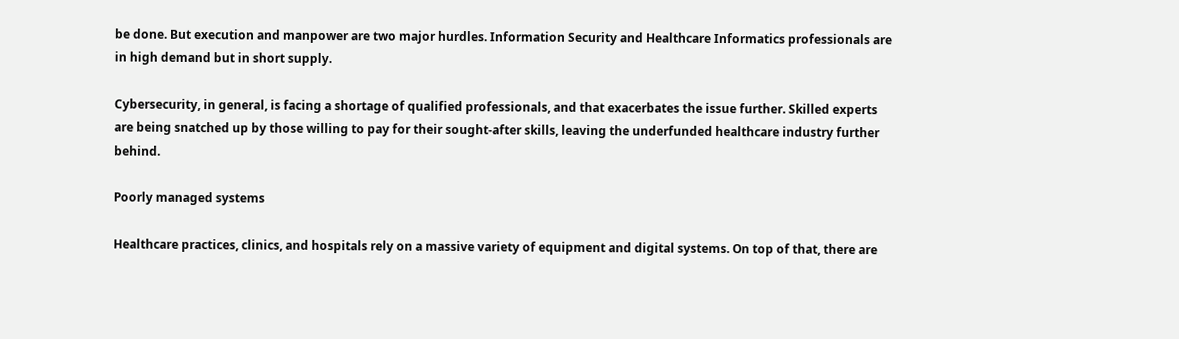be done. But execution and manpower are two major hurdles. Information Security and Healthcare Informatics professionals are in high demand but in short supply.

Cybersecurity, in general, is facing a shortage of qualified professionals, and that exacerbates the issue further. Skilled experts are being snatched up by those willing to pay for their sought-after skills, leaving the underfunded healthcare industry further behind.

Poorly managed systems

Healthcare practices, clinics, and hospitals rely on a massive variety of equipment and digital systems. On top of that, there are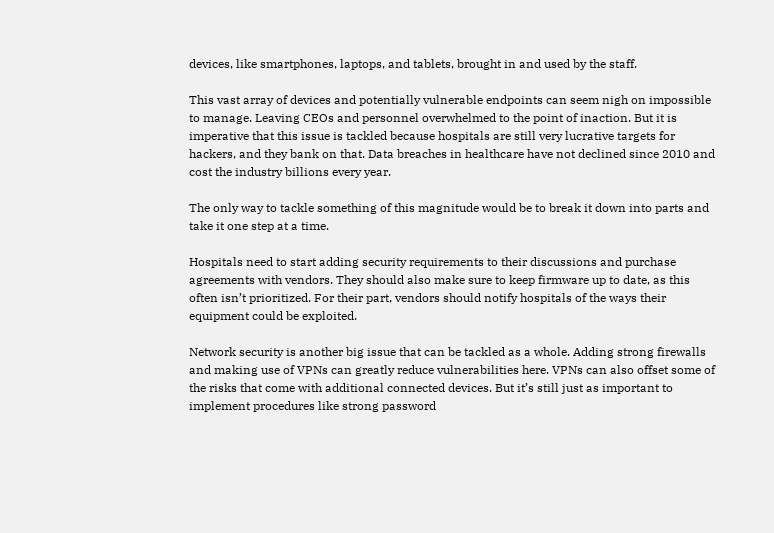devices, like smartphones, laptops, and tablets, brought in and used by the staff.

This vast array of devices and potentially vulnerable endpoints can seem nigh on impossible to manage. Leaving CEOs and personnel overwhelmed to the point of inaction. But it is imperative that this issue is tackled because hospitals are still very lucrative targets for hackers, and they bank on that. Data breaches in healthcare have not declined since 2010 and cost the industry billions every year.

The only way to tackle something of this magnitude would be to break it down into parts and take it one step at a time.

Hospitals need to start adding security requirements to their discussions and purchase agreements with vendors. They should also make sure to keep firmware up to date, as this often isn’t prioritized. For their part, vendors should notify hospitals of the ways their equipment could be exploited.

Network security is another big issue that can be tackled as a whole. Adding strong firewalls and making use of VPNs can greatly reduce vulnerabilities here. VPNs can also offset some of the risks that come with additional connected devices. But it’s still just as important to implement procedures like strong password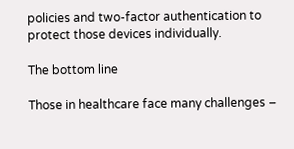policies and two-factor authentication to protect those devices individually.

The bottom line

Those in healthcare face many challenges –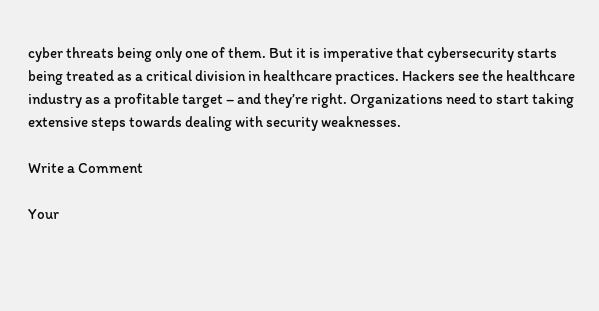cyber threats being only one of them. But it is imperative that cybersecurity starts being treated as a critical division in healthcare practices. Hackers see the healthcare industry as a profitable target – and they’re right. Organizations need to start taking extensive steps towards dealing with security weaknesses.

Write a Comment

Your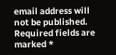email address will not be published. Required fields are marked *